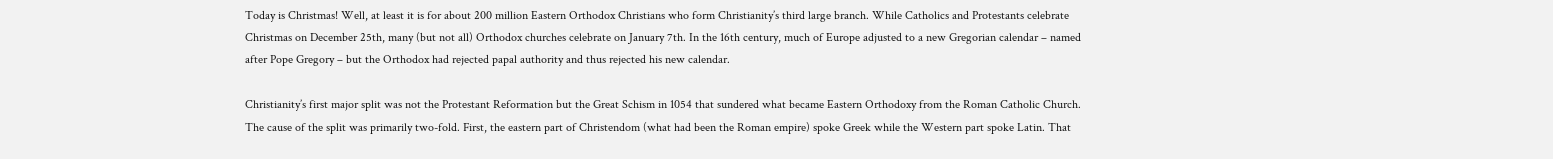Today is Christmas! Well, at least it is for about 200 million Eastern Orthodox Christians who form Christianity’s third large branch. While Catholics and Protestants celebrate Christmas on December 25th, many (but not all) Orthodox churches celebrate on January 7th. In the 16th century, much of Europe adjusted to a new Gregorian calendar – named after Pope Gregory – but the Orthodox had rejected papal authority and thus rejected his new calendar.

Christianity’s first major split was not the Protestant Reformation but the Great Schism in 1054 that sundered what became Eastern Orthodoxy from the Roman Catholic Church. The cause of the split was primarily two-fold. First, the eastern part of Christendom (what had been the Roman empire) spoke Greek while the Western part spoke Latin. That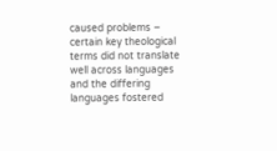caused problems – certain key theological terms did not translate well across languages and the differing languages fostered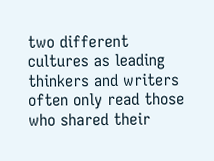two different cultures as leading thinkers and writers often only read those who shared their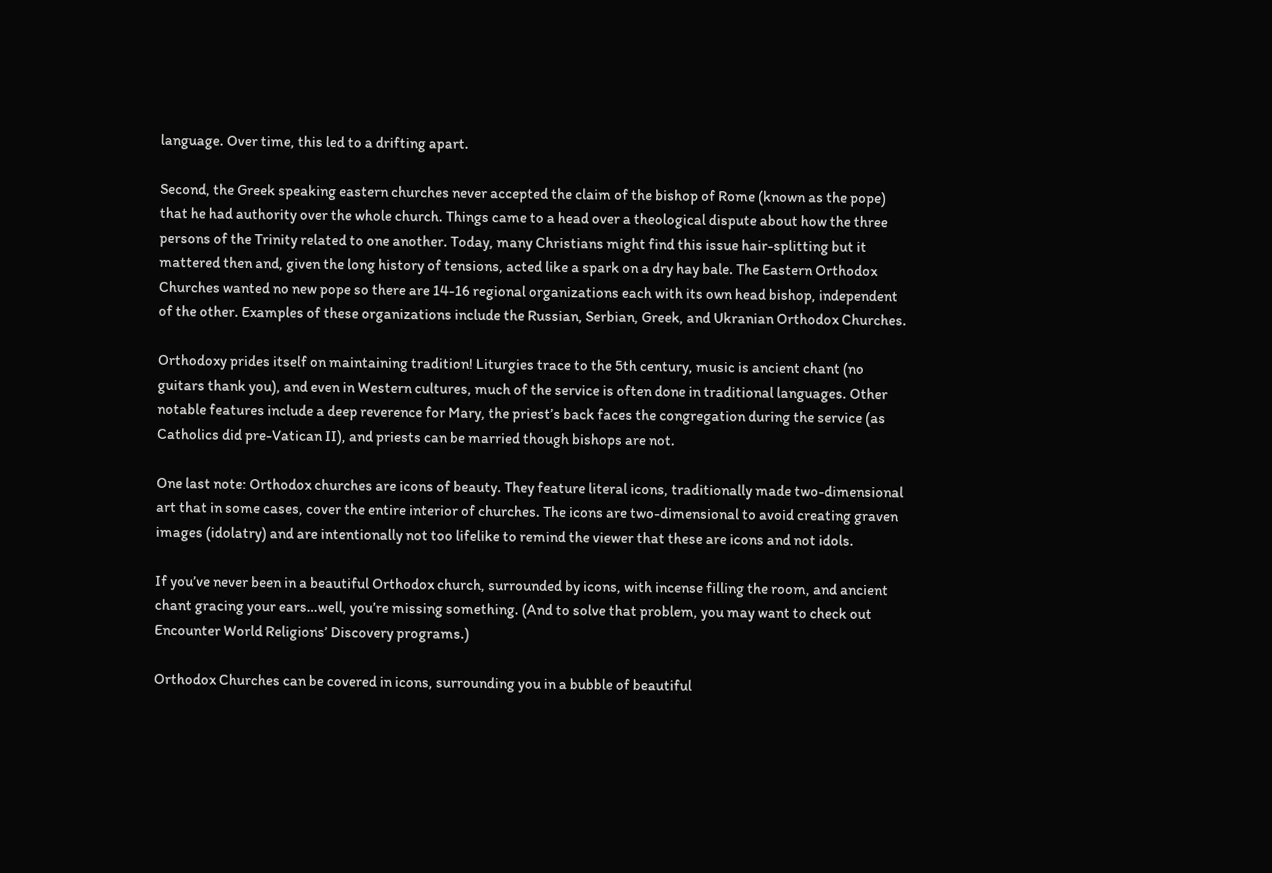language. Over time, this led to a drifting apart.

Second, the Greek speaking eastern churches never accepted the claim of the bishop of Rome (known as the pope) that he had authority over the whole church. Things came to a head over a theological dispute about how the three persons of the Trinity related to one another. Today, many Christians might find this issue hair-splitting but it mattered then and, given the long history of tensions, acted like a spark on a dry hay bale. The Eastern Orthodox Churches wanted no new pope so there are 14-16 regional organizations each with its own head bishop, independent of the other. Examples of these organizations include the Russian, Serbian, Greek, and Ukranian Orthodox Churches.

Orthodoxy prides itself on maintaining tradition! Liturgies trace to the 5th century, music is ancient chant (no guitars thank you), and even in Western cultures, much of the service is often done in traditional languages. Other notable features include a deep reverence for Mary, the priest’s back faces the congregation during the service (as Catholics did pre-Vatican II), and priests can be married though bishops are not.

One last note: Orthodox churches are icons of beauty. They feature literal icons, traditionally made two-dimensional art that in some cases, cover the entire interior of churches. The icons are two-dimensional to avoid creating graven images (idolatry) and are intentionally not too lifelike to remind the viewer that these are icons and not idols.

If you’ve never been in a beautiful Orthodox church, surrounded by icons, with incense filling the room, and ancient chant gracing your ears…well, you’re missing something. (And to solve that problem, you may want to check out Encounter World Religions’ Discovery programs.)

Orthodox Churches can be covered in icons, surrounding you in a bubble of beautiful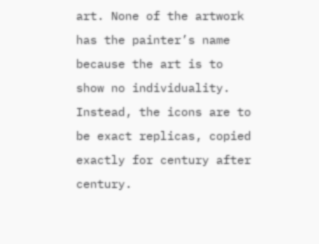art. None of the artwork has the painter’s name because the art is to show no individuality. Instead, the icons are to be exact replicas, copied exactly for century after century.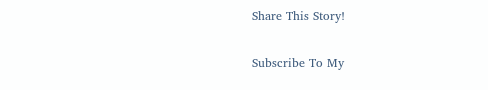Share This Story!

Subscribe To My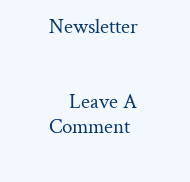Newsletter


    Leave A Comment